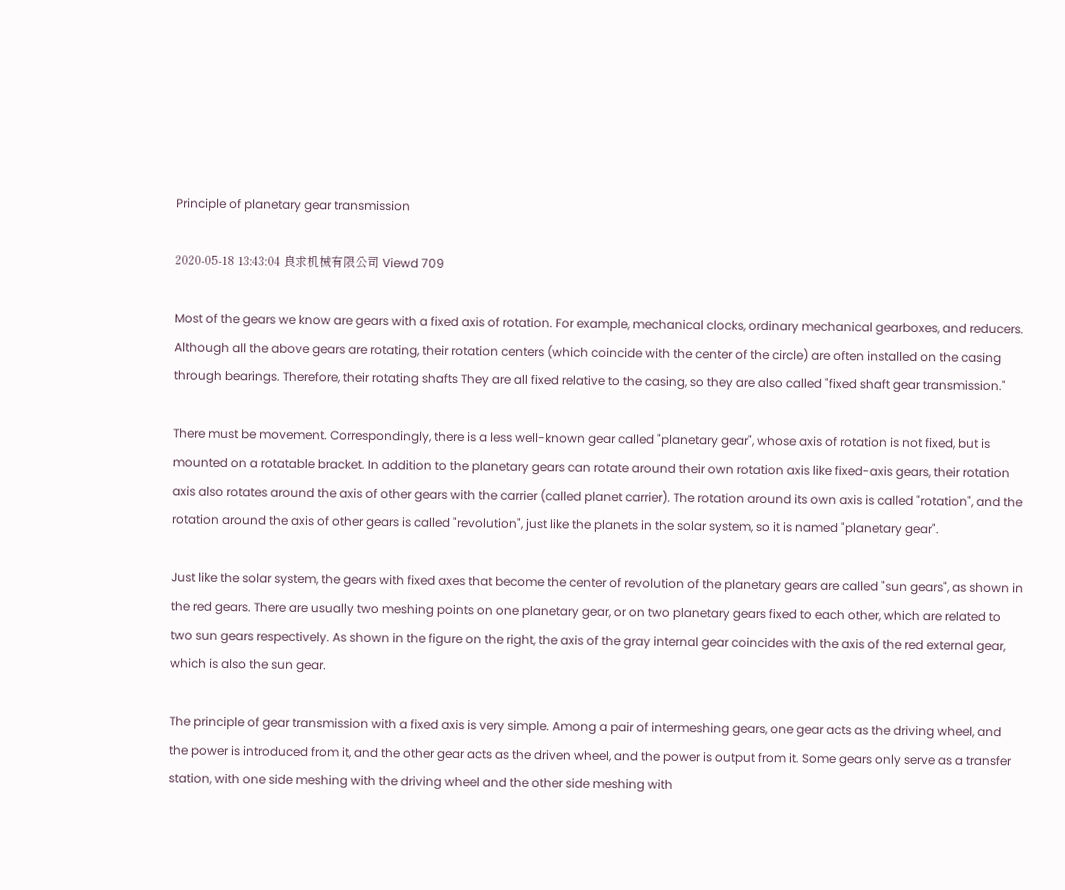Principle of planetary gear transmission

2020-05-18 13:43:04 良求机械有限公司 Viewd 709

Most of the gears we know are gears with a fixed axis of rotation. For example, mechanical clocks, ordinary mechanical gearboxes, and reducers. Although all the above gears are rotating, their rotation centers (which coincide with the center of the circle) are often installed on the casing through bearings. Therefore, their rotating shafts They are all fixed relative to the casing, so they are also called "fixed shaft gear transmission."

There must be movement. Correspondingly, there is a less well-known gear called "planetary gear", whose axis of rotation is not fixed, but is mounted on a rotatable bracket. In addition to the planetary gears can rotate around their own rotation axis like fixed-axis gears, their rotation axis also rotates around the axis of other gears with the carrier (called planet carrier). The rotation around its own axis is called "rotation", and the rotation around the axis of other gears is called "revolution", just like the planets in the solar system, so it is named "planetary gear".

Just like the solar system, the gears with fixed axes that become the center of revolution of the planetary gears are called "sun gears", as shown in the red gears. There are usually two meshing points on one planetary gear, or on two planetary gears fixed to each other, which are related to two sun gears respectively. As shown in the figure on the right, the axis of the gray internal gear coincides with the axis of the red external gear, which is also the sun gear.

The principle of gear transmission with a fixed axis is very simple. Among a pair of intermeshing gears, one gear acts as the driving wheel, and the power is introduced from it, and the other gear acts as the driven wheel, and the power is output from it. Some gears only serve as a transfer station, with one side meshing with the driving wheel and the other side meshing with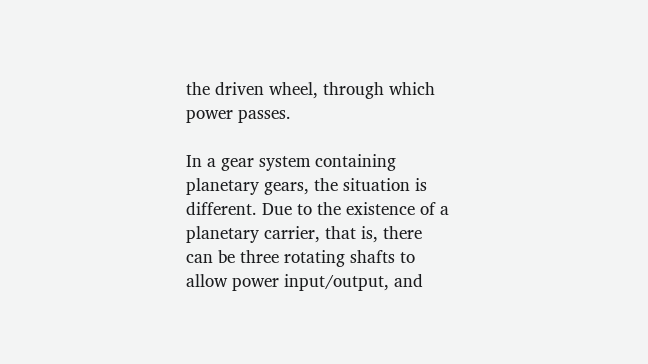the driven wheel, through which power passes.

In a gear system containing planetary gears, the situation is different. Due to the existence of a planetary carrier, that is, there can be three rotating shafts to allow power input/output, and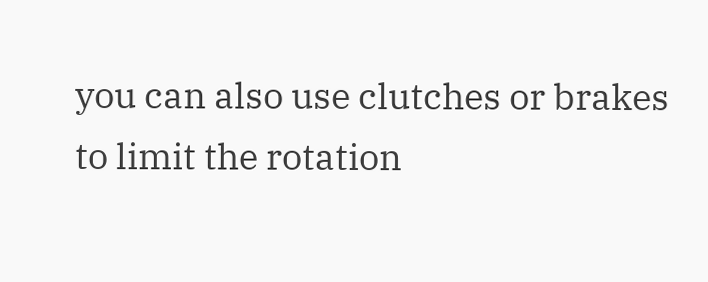you can also use clutches or brakes to limit the rotation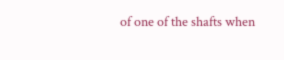of one of the shafts when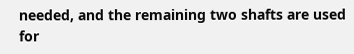needed, and the remaining two shafts are used for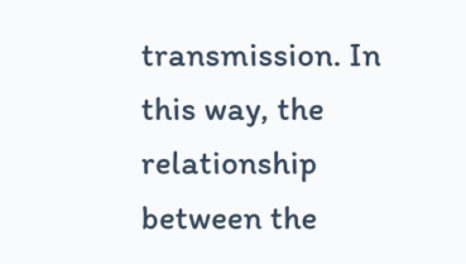transmission. In this way, the relationship between the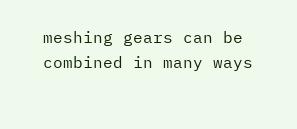meshing gears can be combined in many ways